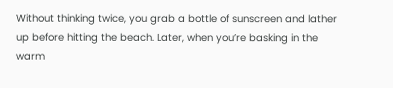Without thinking twice, you grab a bottle of sunscreen and lather up before hitting the beach. Later, when you’re basking in the warm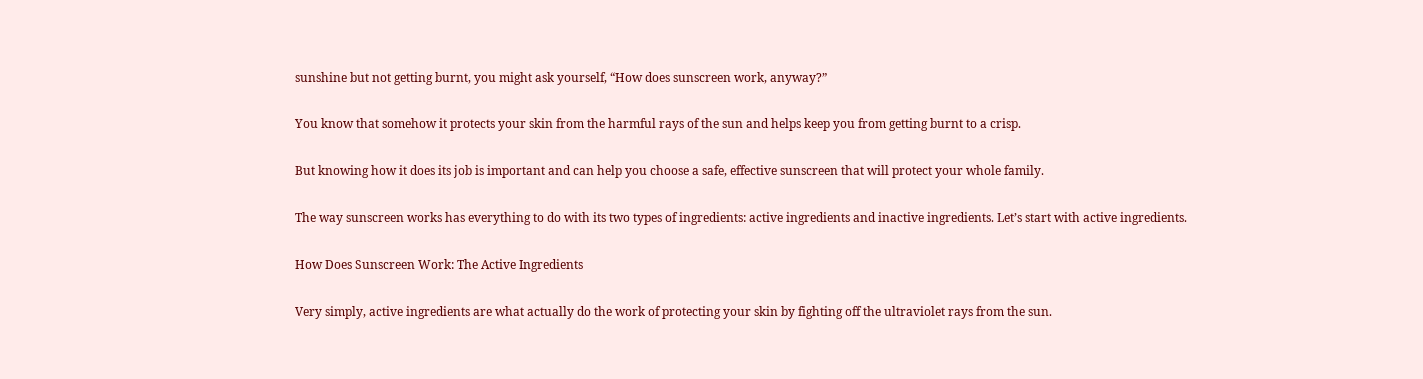sunshine but not getting burnt, you might ask yourself, “How does sunscreen work, anyway?”

You know that somehow it protects your skin from the harmful rays of the sun and helps keep you from getting burnt to a crisp.

But knowing how it does its job is important and can help you choose a safe, effective sunscreen that will protect your whole family.

The way sunscreen works has everything to do with its two types of ingredients: active ingredients and inactive ingredients. Let’s start with active ingredients.

How Does Sunscreen Work: The Active Ingredients

Very simply, active ingredients are what actually do the work of protecting your skin by fighting off the ultraviolet rays from the sun.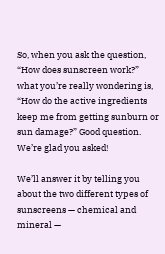So, when you ask the question, “How does sunscreen work?” what you’re really wondering is, “How do the active ingredients keep me from getting sunburn or sun damage?” Good question. We’re glad you asked!

We’ll answer it by telling you about the two different types of sunscreens — chemical and mineral —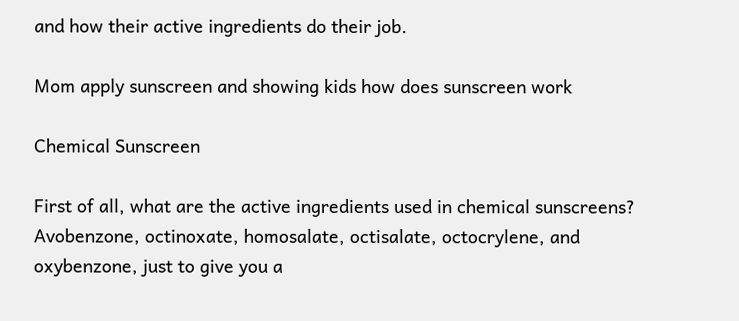and how their active ingredients do their job.

Mom apply sunscreen and showing kids how does sunscreen work

Chemical Sunscreen

First of all, what are the active ingredients used in chemical sunscreens? Avobenzone, octinoxate, homosalate, octisalate, octocrylene, and oxybenzone, just to give you a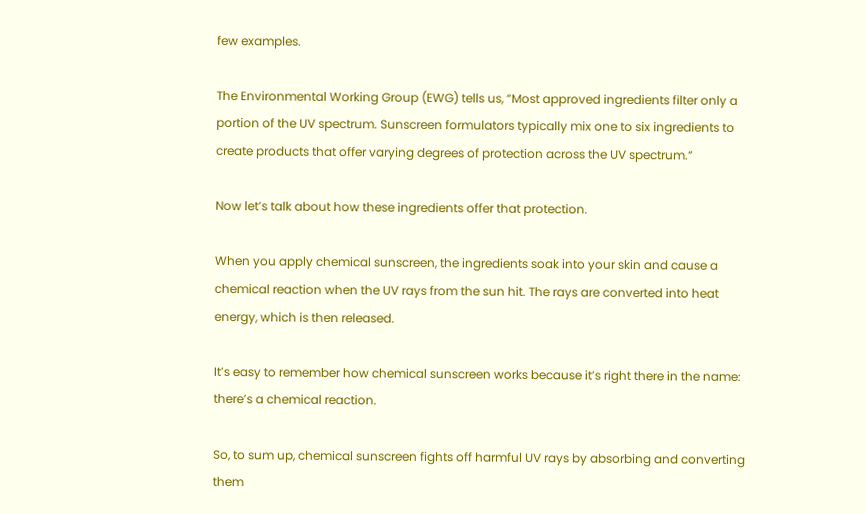few examples.

The Environmental Working Group (EWG) tells us, “Most approved ingredients filter only a portion of the UV spectrum. Sunscreen formulators typically mix one to six ingredients to create products that offer varying degrees of protection across the UV spectrum.”

Now let’s talk about how these ingredients offer that protection.

When you apply chemical sunscreen, the ingredients soak into your skin and cause a chemical reaction when the UV rays from the sun hit. The rays are converted into heat energy, which is then released.

It’s easy to remember how chemical sunscreen works because it’s right there in the name: there’s a chemical reaction.

So, to sum up, chemical sunscreen fights off harmful UV rays by absorbing and converting them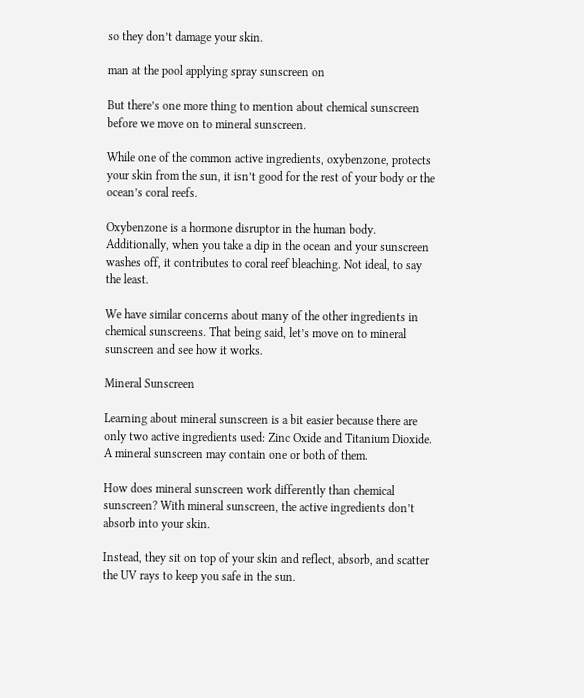so they don’t damage your skin.

man at the pool applying spray sunscreen on

But there’s one more thing to mention about chemical sunscreen before we move on to mineral sunscreen.

While one of the common active ingredients, oxybenzone, protects your skin from the sun, it isn’t good for the rest of your body or the ocean’s coral reefs.

Oxybenzone is a hormone disruptor in the human body. Additionally, when you take a dip in the ocean and your sunscreen washes off, it contributes to coral reef bleaching. Not ideal, to say the least.

We have similar concerns about many of the other ingredients in chemical sunscreens. That being said, let’s move on to mineral sunscreen and see how it works.

Mineral Sunscreen

Learning about mineral sunscreen is a bit easier because there are only two active ingredients used: Zinc Oxide and Titanium Dioxide. A mineral sunscreen may contain one or both of them.

How does mineral sunscreen work differently than chemical sunscreen? With mineral sunscreen, the active ingredients don’t absorb into your skin.

Instead, they sit on top of your skin and reflect, absorb, and scatter the UV rays to keep you safe in the sun.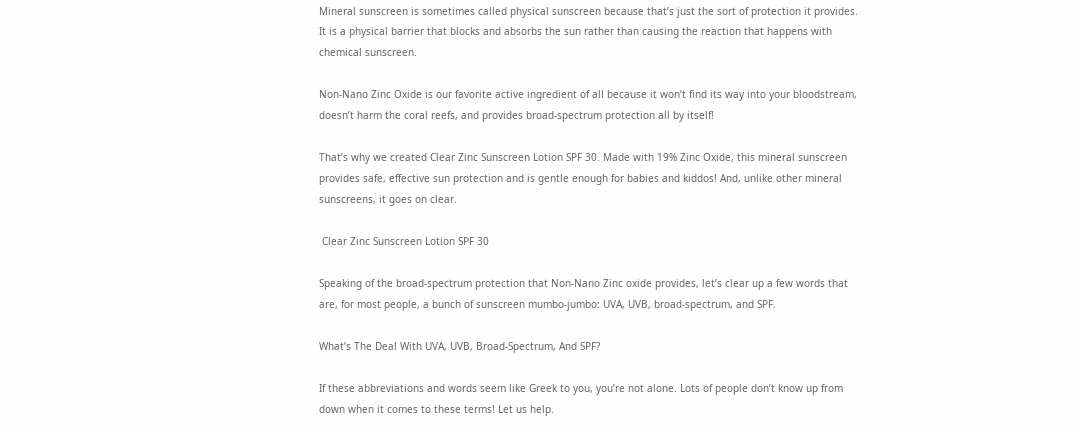Mineral sunscreen is sometimes called physical sunscreen because that’s just the sort of protection it provides. It is a physical barrier that blocks and absorbs the sun rather than causing the reaction that happens with chemical sunscreen.

Non-Nano Zinc Oxide is our favorite active ingredient of all because it won’t find its way into your bloodstream, doesn’t harm the coral reefs, and provides broad-spectrum protection all by itself!

That’s why we created Clear Zinc Sunscreen Lotion SPF 30. Made with 19% Zinc Oxide, this mineral sunscreen provides safe, effective sun protection and is gentle enough for babies and kiddos! And, unlike other mineral sunscreens, it goes on clear.

 Clear Zinc Sunscreen Lotion SPF 30

Speaking of the broad-spectrum protection that Non-Nano Zinc oxide provides, let’s clear up a few words that are, for most people, a bunch of sunscreen mumbo-jumbo: UVA, UVB, broad-spectrum, and SPF.

What’s The Deal With UVA, UVB, Broad-Spectrum, And SPF?

If these abbreviations and words seem like Greek to you, you’re not alone. Lots of people don’t know up from down when it comes to these terms! Let us help.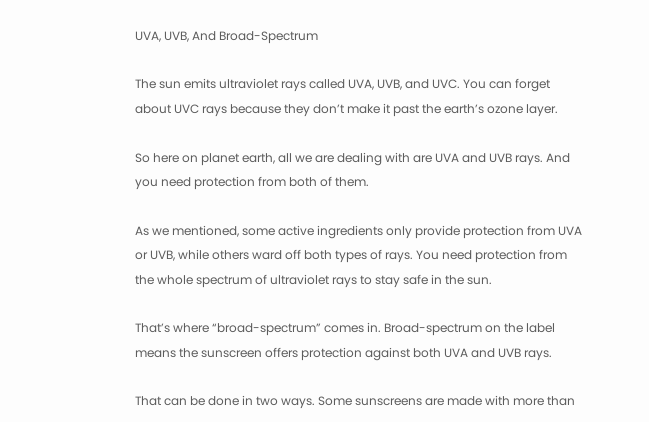UVA, UVB, And Broad-Spectrum

The sun emits ultraviolet rays called UVA, UVB, and UVC. You can forget about UVC rays because they don’t make it past the earth’s ozone layer.

So here on planet earth, all we are dealing with are UVA and UVB rays. And you need protection from both of them.

As we mentioned, some active ingredients only provide protection from UVA or UVB, while others ward off both types of rays. You need protection from the whole spectrum of ultraviolet rays to stay safe in the sun.

That’s where “broad-spectrum” comes in. Broad-spectrum on the label means the sunscreen offers protection against both UVA and UVB rays.

That can be done in two ways. Some sunscreens are made with more than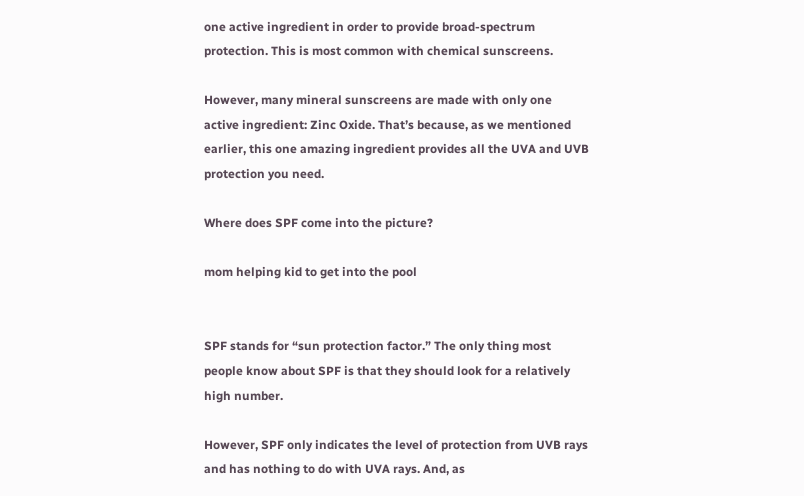one active ingredient in order to provide broad-spectrum protection. This is most common with chemical sunscreens.

However, many mineral sunscreens are made with only one active ingredient: Zinc Oxide. That’s because, as we mentioned earlier, this one amazing ingredient provides all the UVA and UVB protection you need.

Where does SPF come into the picture?

mom helping kid to get into the pool


SPF stands for “sun protection factor.” The only thing most people know about SPF is that they should look for a relatively high number.

However, SPF only indicates the level of protection from UVB rays and has nothing to do with UVA rays. And, as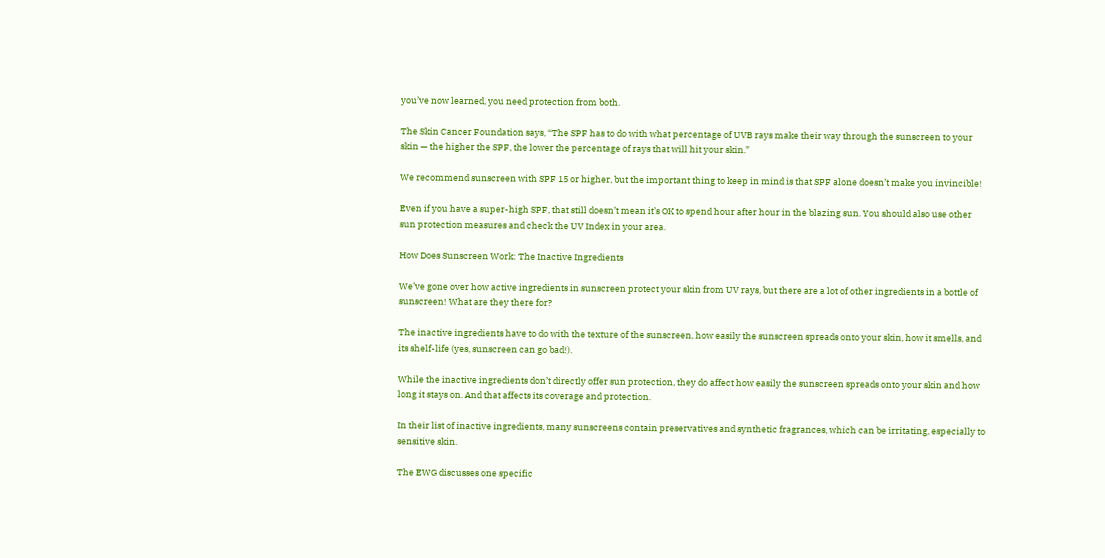you’ve now learned, you need protection from both.

The Skin Cancer Foundation says, “The SPF has to do with what percentage of UVB rays make their way through the sunscreen to your skin — the higher the SPF, the lower the percentage of rays that will hit your skin.”

We recommend sunscreen with SPF 15 or higher, but the important thing to keep in mind is that SPF alone doesn’t make you invincible!

Even if you have a super-high SPF, that still doesn’t mean it’s OK to spend hour after hour in the blazing sun. You should also use other sun protection measures and check the UV Index in your area.

How Does Sunscreen Work: The Inactive Ingredients

We’ve gone over how active ingredients in sunscreen protect your skin from UV rays, but there are a lot of other ingredients in a bottle of sunscreen! What are they there for?

The inactive ingredients have to do with the texture of the sunscreen, how easily the sunscreen spreads onto your skin, how it smells, and its shelf-life (yes, sunscreen can go bad!).

While the inactive ingredients don’t directly offer sun protection, they do affect how easily the sunscreen spreads onto your skin and how long it stays on. And that affects its coverage and protection.

In their list of inactive ingredients, many sunscreens contain preservatives and synthetic fragrances, which can be irritating, especially to sensitive skin.

The EWG discusses one specific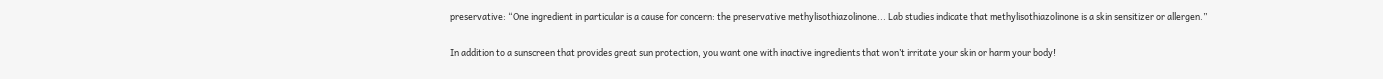preservative: “One ingredient in particular is a cause for concern: the preservative methylisothiazolinone... Lab studies indicate that methylisothiazolinone is a skin sensitizer or allergen.”

In addition to a sunscreen that provides great sun protection, you want one with inactive ingredients that won’t irritate your skin or harm your body!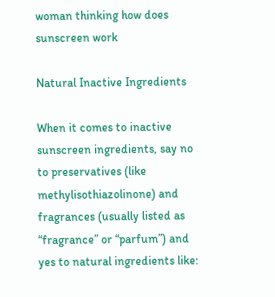woman thinking how does sunscreen work

Natural Inactive Ingredients

When it comes to inactive sunscreen ingredients, say no to preservatives (like methylisothiazolinone) and fragrances (usually listed as “fragrance” or “parfum”) and yes to natural ingredients like: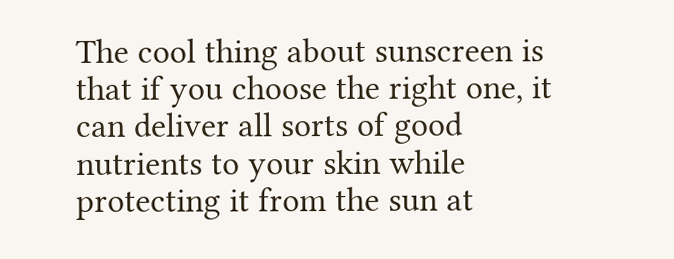The cool thing about sunscreen is that if you choose the right one, it can deliver all sorts of good nutrients to your skin while protecting it from the sun at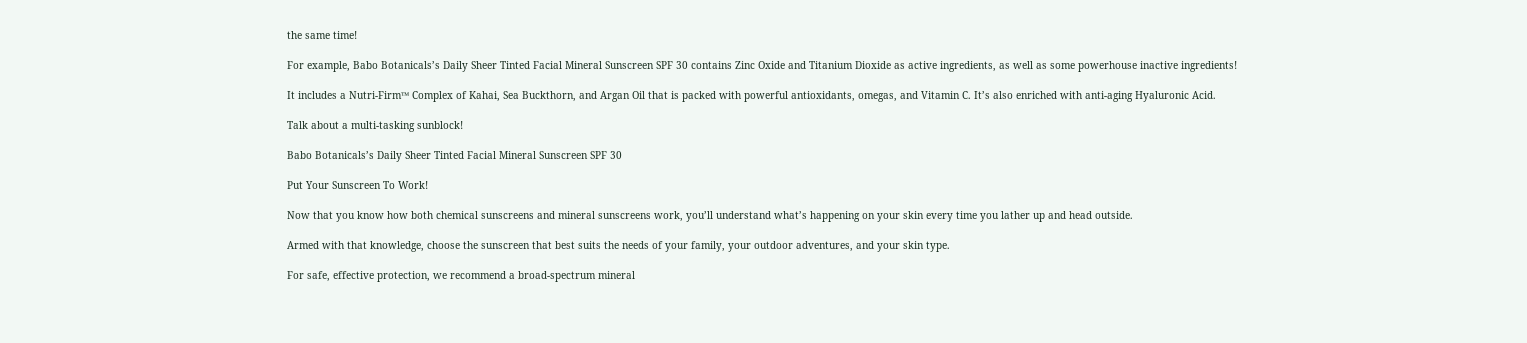the same time!

For example, Babo Botanicals’s Daily Sheer Tinted Facial Mineral Sunscreen SPF 30 contains Zinc Oxide and Titanium Dioxide as active ingredients, as well as some powerhouse inactive ingredients!

It includes a Nutri-Firm™ Complex of Kahai, Sea Buckthorn, and Argan Oil that is packed with powerful antioxidants, omegas, and Vitamin C. It’s also enriched with anti-aging Hyaluronic Acid.

Talk about a multi-tasking sunblock!

Babo Botanicals’s Daily Sheer Tinted Facial Mineral Sunscreen SPF 30

Put Your Sunscreen To Work!

Now that you know how both chemical sunscreens and mineral sunscreens work, you’ll understand what’s happening on your skin every time you lather up and head outside.

Armed with that knowledge, choose the sunscreen that best suits the needs of your family, your outdoor adventures, and your skin type.

For safe, effective protection, we recommend a broad-spectrum mineral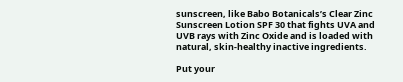sunscreen, like Babo Botanicals’s Clear Zinc Sunscreen Lotion SPF 30 that fights UVA and UVB rays with Zinc Oxide and is loaded with natural, skin-healthy inactive ingredients.

Put your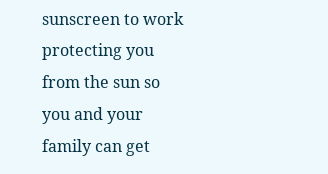sunscreen to work protecting you from the sun so you and your family can get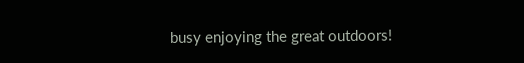busy enjoying the great outdoors!